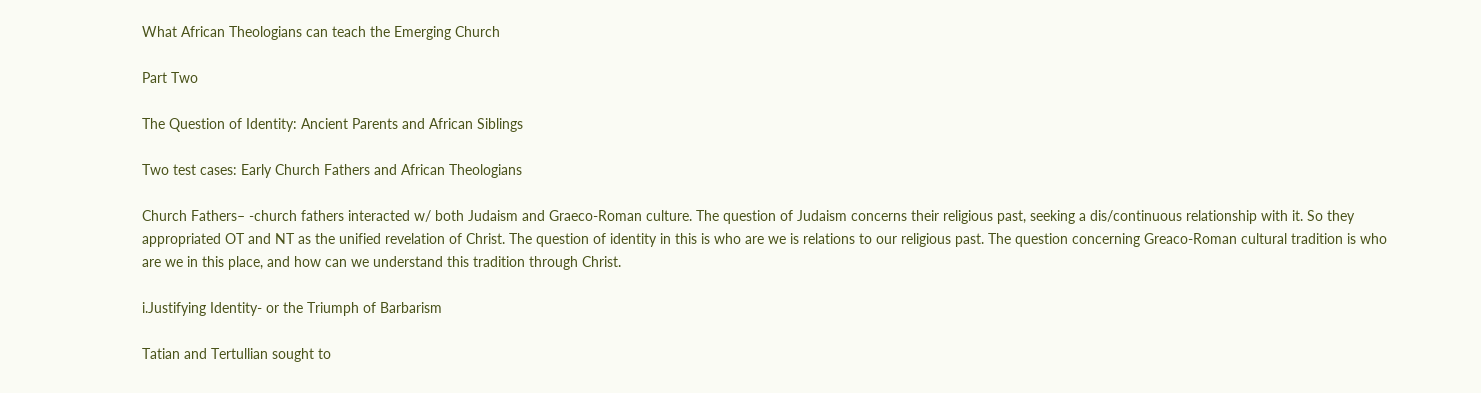What African Theologians can teach the Emerging Church

Part Two

The Question of Identity: Ancient Parents and African Siblings

Two test cases: Early Church Fathers and African Theologians

Church Fathers– -church fathers interacted w/ both Judaism and Graeco-Roman culture. The question of Judaism concerns their religious past, seeking a dis/continuous relationship with it. So they appropriated OT and NT as the unified revelation of Christ. The question of identity in this is who are we is relations to our religious past. The question concerning Greaco-Roman cultural tradition is who are we in this place, and how can we understand this tradition through Christ.

i.Justifying Identity- or the Triumph of Barbarism

Tatian and Tertullian sought to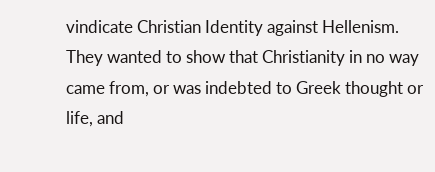vindicate Christian Identity against Hellenism. They wanted to show that Christianity in no way came from, or was indebted to Greek thought or life, and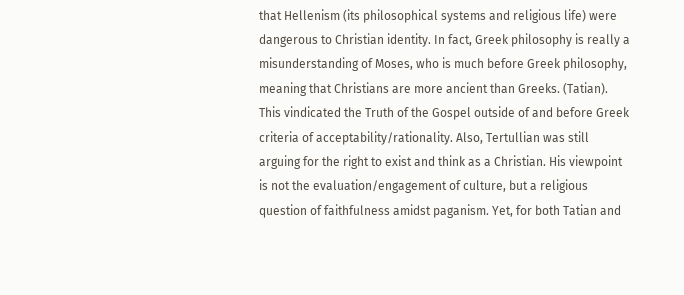that Hellenism (its philosophical systems and religious life) were dangerous to Christian identity. In fact, Greek philosophy is really a misunderstanding of Moses, who is much before Greek philosophy, meaning that Christians are more ancient than Greeks. (Tatian). This vindicated the Truth of the Gospel outside of and before Greek criteria of acceptability/rationality. Also, Tertullian was still arguing for the right to exist and think as a Christian. His viewpoint is not the evaluation/engagement of culture, but a religious question of faithfulness amidst paganism. Yet, for both Tatian and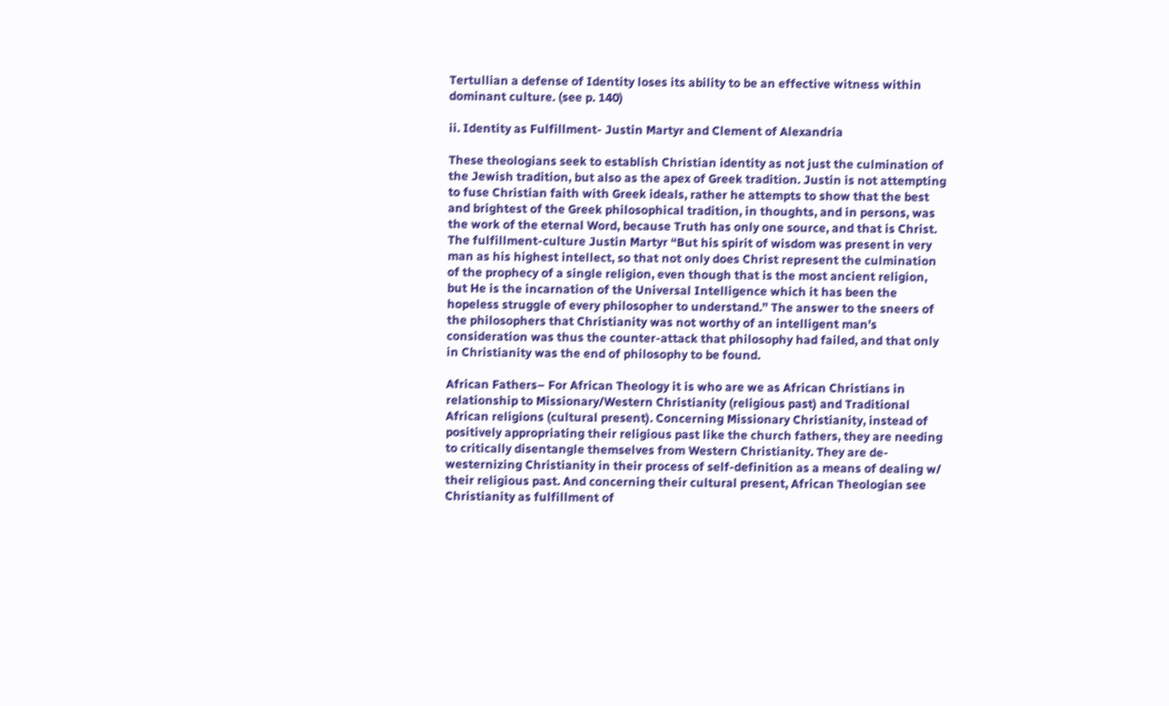Tertullian a defense of Identity loses its ability to be an effective witness within dominant culture. (see p. 140)

ii. Identity as Fulfillment- Justin Martyr and Clement of Alexandria

These theologians seek to establish Christian identity as not just the culmination of the Jewish tradition, but also as the apex of Greek tradition. Justin is not attempting to fuse Christian faith with Greek ideals, rather he attempts to show that the best and brightest of the Greek philosophical tradition, in thoughts, and in persons, was the work of the eternal Word, because Truth has only one source, and that is Christ. The fulfillment-culture Justin Martyr “But his spirit of wisdom was present in very man as his highest intellect, so that not only does Christ represent the culmination of the prophecy of a single religion, even though that is the most ancient religion, but He is the incarnation of the Universal Intelligence which it has been the hopeless struggle of every philosopher to understand.” The answer to the sneers of the philosophers that Christianity was not worthy of an intelligent man’s consideration was thus the counter-attack that philosophy had failed, and that only in Christianity was the end of philosophy to be found.

African Fathers– For African Theology it is who are we as African Christians in relationship to Missionary/Western Christianity (religious past) and Traditional African religions (cultural present). Concerning Missionary Christianity, instead of positively appropriating their religious past like the church fathers, they are needing to critically disentangle themselves from Western Christianity. They are de-westernizing Christianity in their process of self-definition as a means of dealing w/ their religious past. And concerning their cultural present, African Theologian see Christianity as fulfillment of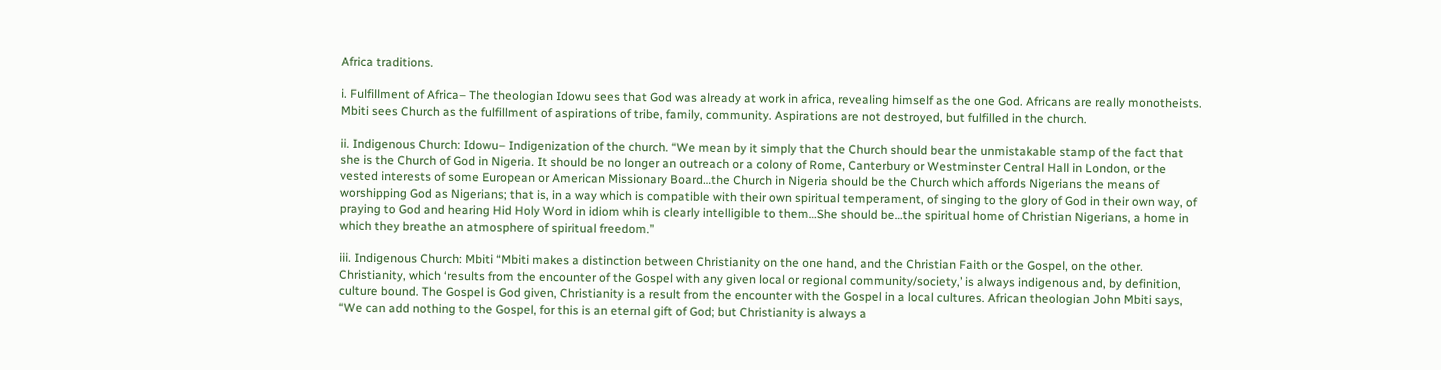Africa traditions.

i. Fulfillment of Africa– The theologian Idowu sees that God was already at work in africa, revealing himself as the one God. Africans are really monotheists. Mbiti sees Church as the fulfillment of aspirations of tribe, family, community. Aspirations are not destroyed, but fulfilled in the church.

ii. Indigenous Church: Idowu– Indigenization of the church. “We mean by it simply that the Church should bear the unmistakable stamp of the fact that she is the Church of God in Nigeria. It should be no longer an outreach or a colony of Rome, Canterbury or Westminster Central Hall in London, or the vested interests of some European or American Missionary Board…the Church in Nigeria should be the Church which affords Nigerians the means of worshipping God as Nigerians; that is, in a way which is compatible with their own spiritual temperament, of singing to the glory of God in their own way, of praying to God and hearing Hid Holy Word in idiom whih is clearly intelligible to them…She should be…the spiritual home of Christian Nigerians, a home in which they breathe an atmosphere of spiritual freedom.”

iii. Indigenous Church: Mbiti “Mbiti makes a distinction between Christianity on the one hand, and the Christian Faith or the Gospel, on the other. Christianity, which ‘results from the encounter of the Gospel with any given local or regional community/society,’ is always indigenous and, by definition, culture bound. The Gospel is God given, Christianity is a result from the encounter with the Gospel in a local cultures. African theologian John Mbiti says, “We can add nothing to the Gospel, for this is an eternal gift of God; but Christianity is always a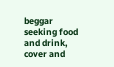beggar seeking food and drink, cover and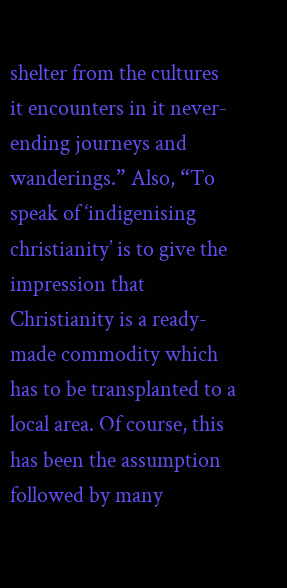shelter from the cultures it encounters in it never-ending journeys and wanderings.” Also, “To speak of ‘indigenising christianity’ is to give the impression that Christianity is a ready-made commodity which has to be transplanted to a local area. Of course, this has been the assumption followed by many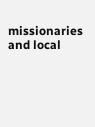missionaries and local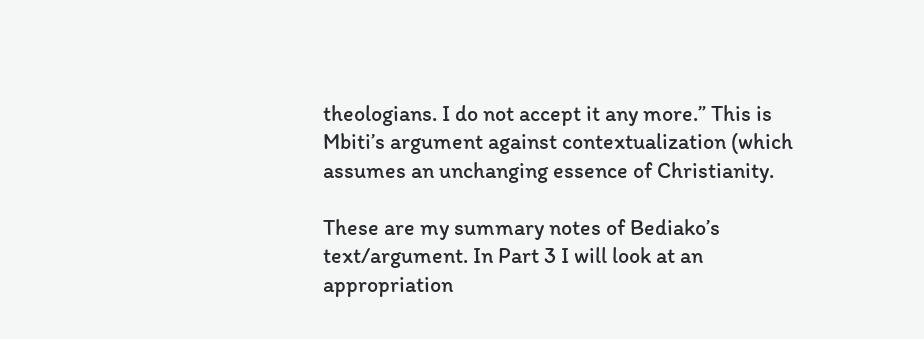theologians. I do not accept it any more.” This is Mbiti’s argument against contextualization (which assumes an unchanging essence of Christianity.

These are my summary notes of Bediako’s text/argument. In Part 3 I will look at an appropriation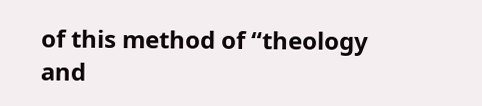of this method of “theology and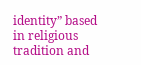identity” based in religious tradition and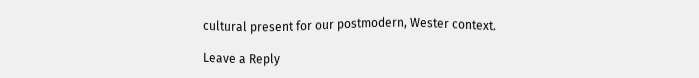cultural present for our postmodern, Wester context.

Leave a Reply